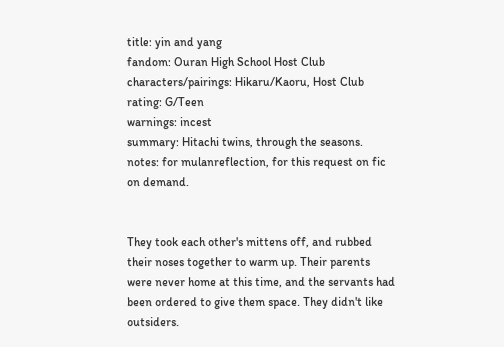title: yin and yang
fandom: Ouran High School Host Club
characters/pairings: Hikaru/Kaoru, Host Club
rating: G/Teen
warnings: incest
summary: Hitachi twins, through the seasons.
notes: for mulanreflection, for this request on fic on demand.


They took each other's mittens off, and rubbed their noses together to warm up. Their parents were never home at this time, and the servants had been ordered to give them space. They didn't like outsiders.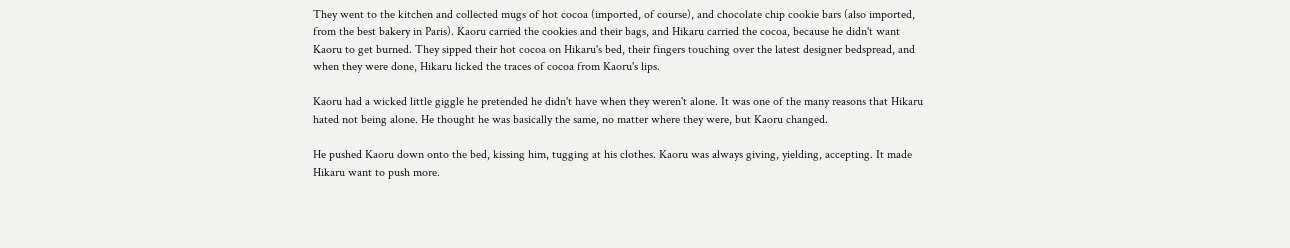They went to the kitchen and collected mugs of hot cocoa (imported, of course), and chocolate chip cookie bars (also imported, from the best bakery in Paris). Kaoru carried the cookies and their bags, and Hikaru carried the cocoa, because he didn't want Kaoru to get burned. They sipped their hot cocoa on Hikaru's bed, their fingers touching over the latest designer bedspread, and when they were done, Hikaru licked the traces of cocoa from Kaoru's lips.

Kaoru had a wicked little giggle he pretended he didn't have when they weren't alone. It was one of the many reasons that Hikaru hated not being alone. He thought he was basically the same, no matter where they were, but Kaoru changed.

He pushed Kaoru down onto the bed, kissing him, tugging at his clothes. Kaoru was always giving, yielding, accepting. It made Hikaru want to push more.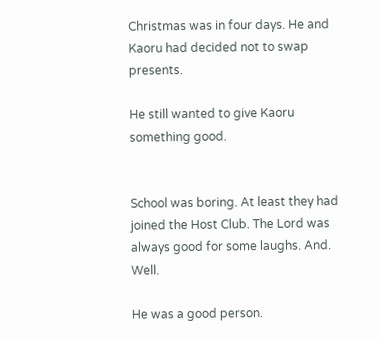Christmas was in four days. He and Kaoru had decided not to swap presents.

He still wanted to give Kaoru something good.


School was boring. At least they had joined the Host Club. The Lord was always good for some laughs. And. Well.

He was a good person.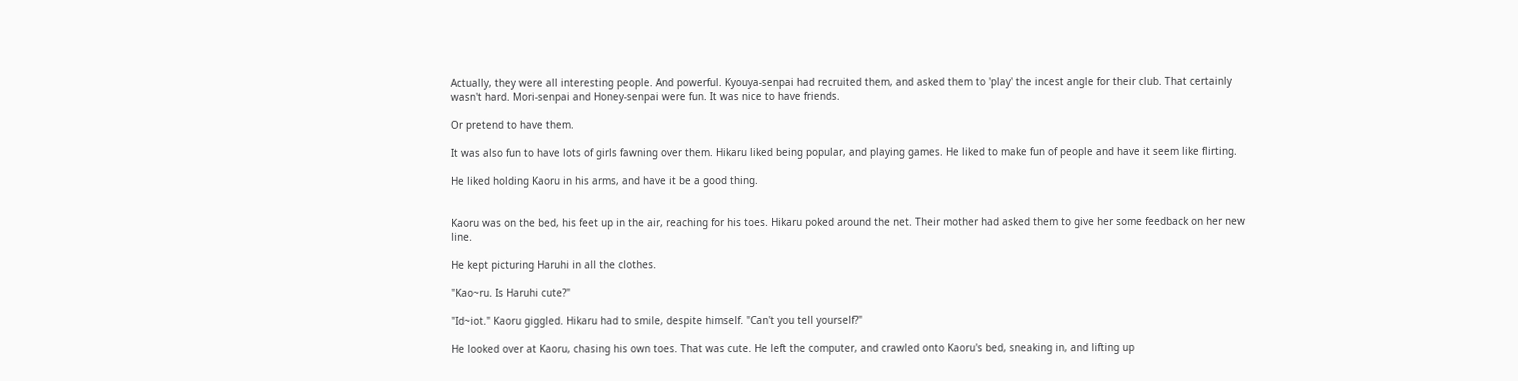Actually, they were all interesting people. And powerful. Kyouya-senpai had recruited them, and asked them to 'play' the incest angle for their club. That certainly wasn't hard. Mori-senpai and Honey-senpai were fun. It was nice to have friends.

Or pretend to have them.

It was also fun to have lots of girls fawning over them. Hikaru liked being popular, and playing games. He liked to make fun of people and have it seem like flirting.

He liked holding Kaoru in his arms, and have it be a good thing.


Kaoru was on the bed, his feet up in the air, reaching for his toes. Hikaru poked around the net. Their mother had asked them to give her some feedback on her new line.

He kept picturing Haruhi in all the clothes.

"Kao~ru. Is Haruhi cute?"

"Id~iot." Kaoru giggled. Hikaru had to smile, despite himself. "Can't you tell yourself?"

He looked over at Kaoru, chasing his own toes. That was cute. He left the computer, and crawled onto Kaoru's bed, sneaking in, and lifting up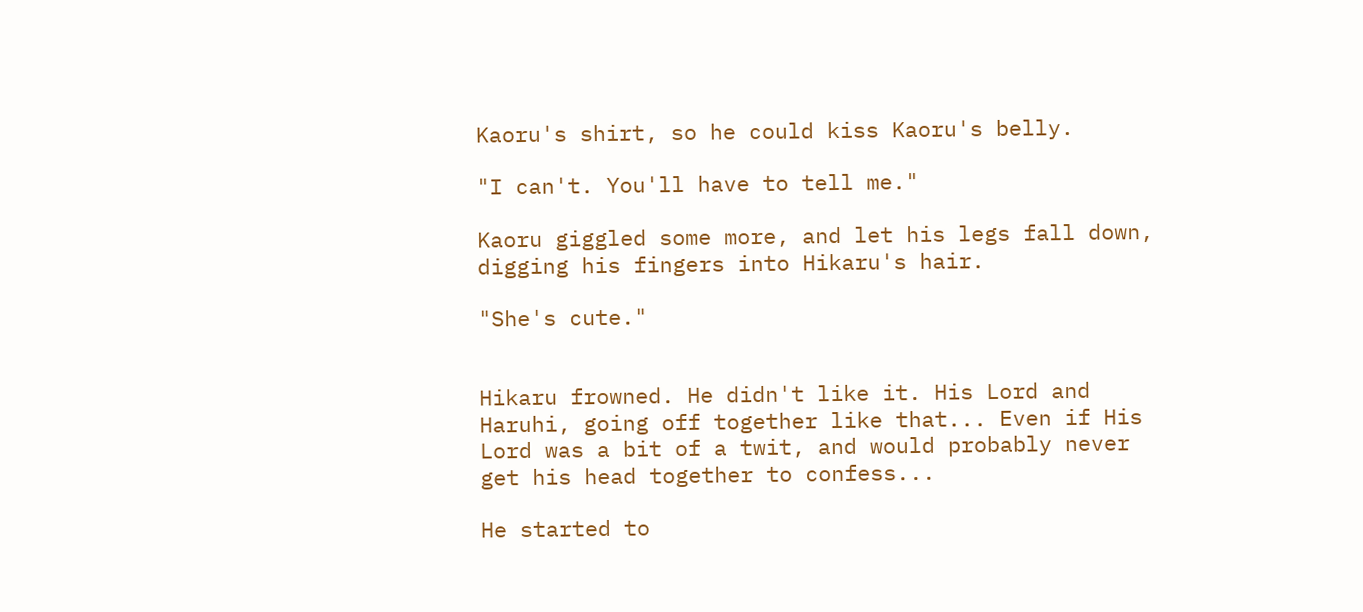Kaoru's shirt, so he could kiss Kaoru's belly.

"I can't. You'll have to tell me."

Kaoru giggled some more, and let his legs fall down, digging his fingers into Hikaru's hair.

"She's cute."


Hikaru frowned. He didn't like it. His Lord and Haruhi, going off together like that... Even if His Lord was a bit of a twit, and would probably never get his head together to confess...

He started to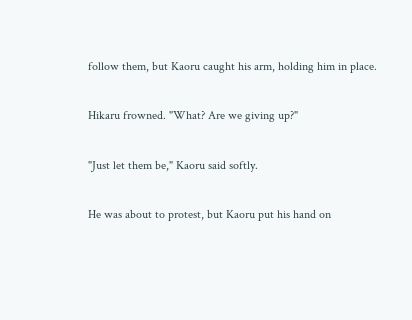follow them, but Kaoru caught his arm, holding him in place.

Hikaru frowned. "What? Are we giving up?"

"Just let them be," Kaoru said softly.

He was about to protest, but Kaoru put his hand on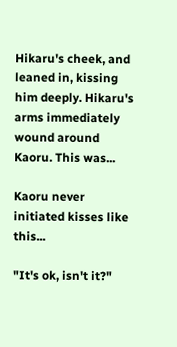Hikaru's cheek, and leaned in, kissing him deeply. Hikaru's arms immediately wound around Kaoru. This was...

Kaoru never initiated kisses like this...

"It's ok, isn't it?"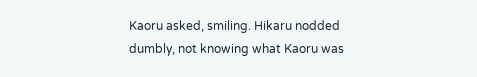Kaoru asked, smiling. Hikaru nodded dumbly, not knowing what Kaoru was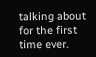talking about for the first time ever.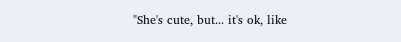"She's cute, but... it's ok, like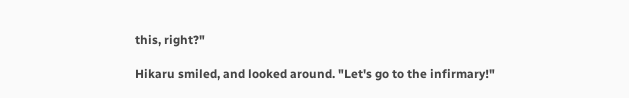this, right?"

Hikaru smiled, and looked around. "Let's go to the infirmary!"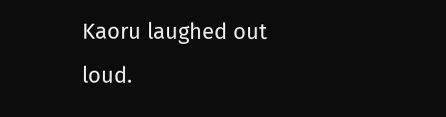Kaoru laughed out loud.